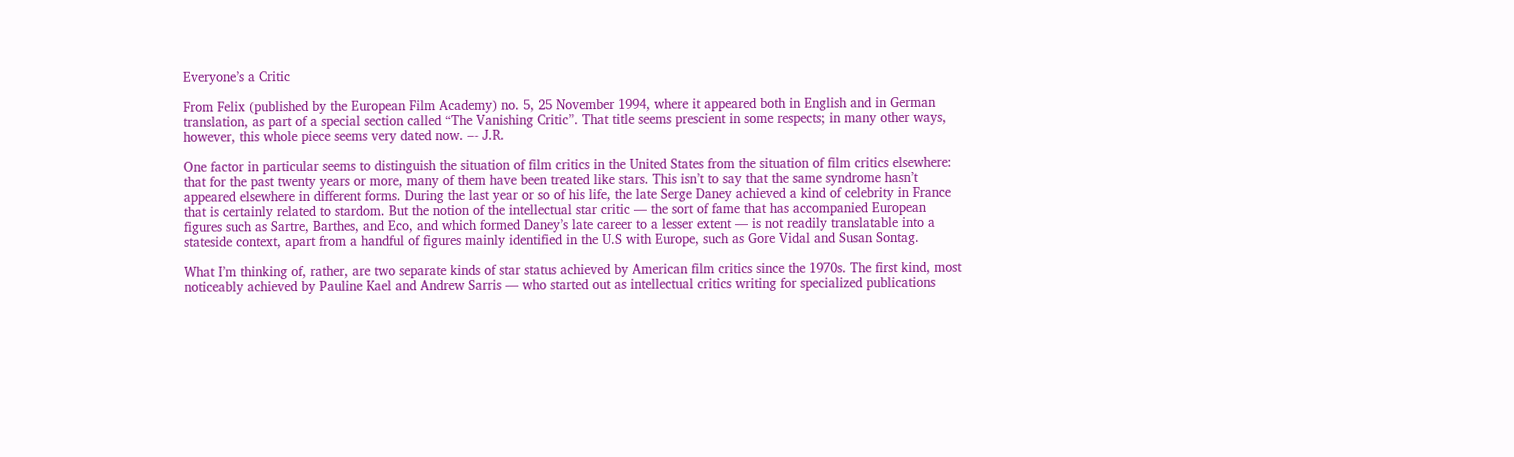Everyone’s a Critic

From Felix (published by the European Film Academy) no. 5, 25 November 1994, where it appeared both in English and in German translation, as part of a special section called “The Vanishing Critic”. That title seems prescient in some respects; in many other ways, however, this whole piece seems very dated now. –- J.R.

One factor in particular seems to distinguish the situation of film critics in the United States from the situation of film critics elsewhere: that for the past twenty years or more, many of them have been treated like stars. This isn’t to say that the same syndrome hasn’t appeared elsewhere in different forms. During the last year or so of his life, the late Serge Daney achieved a kind of celebrity in France that is certainly related to stardom. But the notion of the intellectual star critic — the sort of fame that has accompanied European figures such as Sartre, Barthes, and Eco, and which formed Daney’s late career to a lesser extent — is not readily translatable into a stateside context, apart from a handful of figures mainly identified in the U.S with Europe, such as Gore Vidal and Susan Sontag.

What I’m thinking of, rather, are two separate kinds of star status achieved by American film critics since the 1970s. The first kind, most noticeably achieved by Pauline Kael and Andrew Sarris — who started out as intellectual critics writing for specialized publications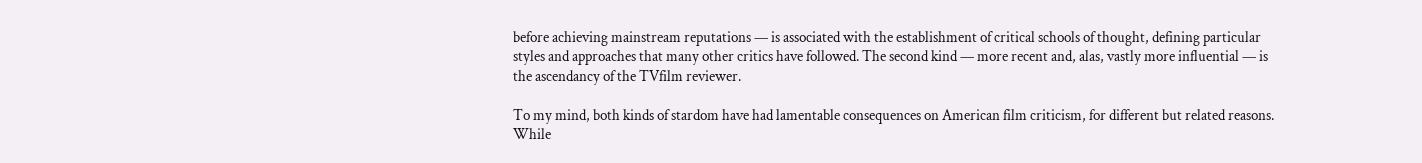before achieving mainstream reputations — is associated with the establishment of critical schools of thought, defining particular styles and approaches that many other critics have followed. The second kind — more recent and, alas, vastly more influential — is the ascendancy of the TVfilm reviewer.

To my mind, both kinds of stardom have had lamentable consequences on American film criticism, for different but related reasons. While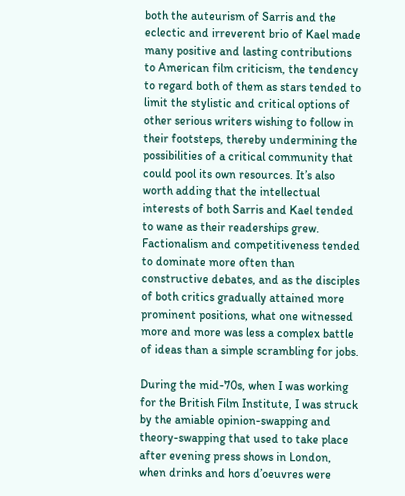both the auteurism of Sarris and the eclectic and irreverent brio of Kael made many positive and lasting contributions to American film criticism, the tendency to regard both of them as stars tended to limit the stylistic and critical options of other serious writers wishing to follow in their footsteps, thereby undermining the possibilities of a critical community that could pool its own resources. It’s also worth adding that the intellectual interests of both Sarris and Kael tended to wane as their readerships grew. Factionalism and competitiveness tended to dominate more often than constructive debates, and as the disciples of both critics gradually attained more prominent positions, what one witnessed more and more was less a complex battle of ideas than a simple scrambling for jobs.

During the mid-70s, when I was working for the British Film Institute, I was struck by the amiable opinion-swapping and theory-swapping that used to take place after evening press shows in London, when drinks and hors d’oeuvres were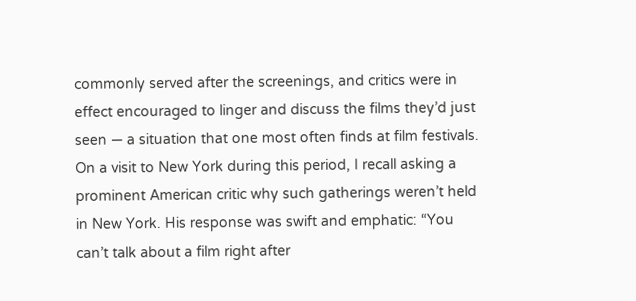commonly served after the screenings, and critics were in effect encouraged to linger and discuss the films they’d just seen — a situation that one most often finds at film festivals. On a visit to New York during this period, I recall asking a prominent American critic why such gatherings weren’t held in New York. His response was swift and emphatic: “You can’t talk about a film right after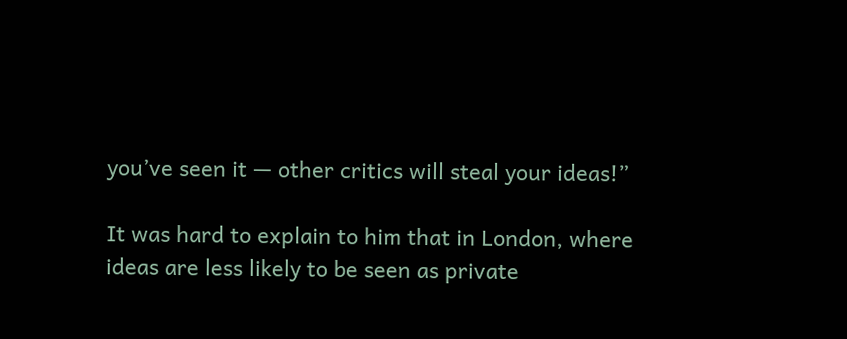you’ve seen it — other critics will steal your ideas!”

It was hard to explain to him that in London, where ideas are less likely to be seen as private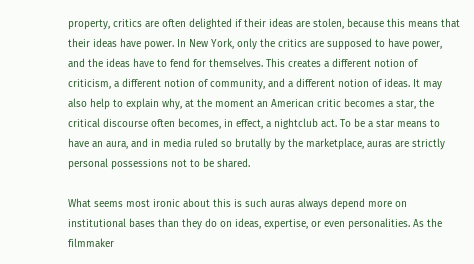property, critics are often delighted if their ideas are stolen, because this means that their ideas have power. In New York, only the critics are supposed to have power, and the ideas have to fend for themselves. This creates a different notion of criticism, a different notion of community, and a different notion of ideas. It may also help to explain why, at the moment an American critic becomes a star, the critical discourse often becomes, in effect, a nightclub act. To be a star means to have an aura, and in media ruled so brutally by the marketplace, auras are strictly personal possessions not to be shared.

What seems most ironic about this is such auras always depend more on institutional bases than they do on ideas, expertise, or even personalities. As the filmmaker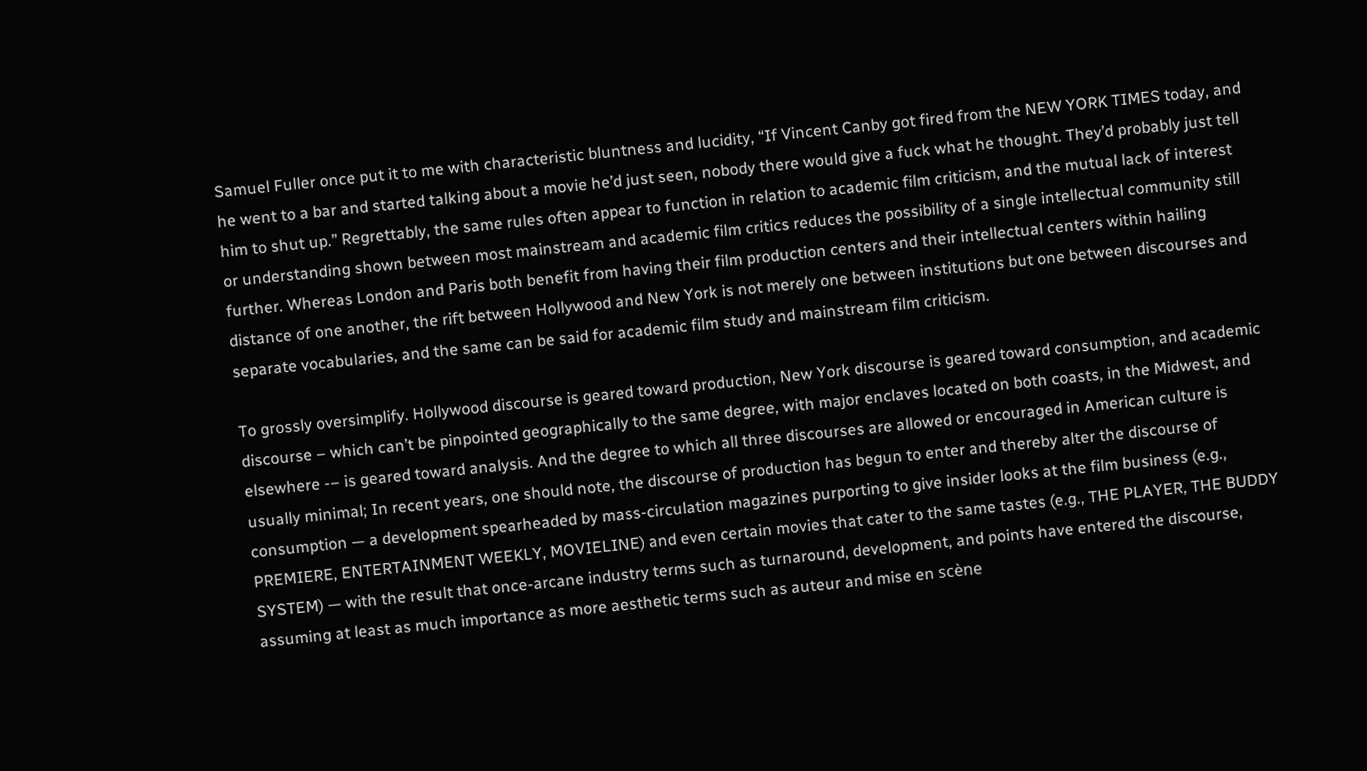Samuel Fuller once put it to me with characteristic bluntness and lucidity, “If Vincent Canby got fired from the NEW YORK TIMES today, and he went to a bar and started talking about a movie he’d just seen, nobody there would give a fuck what he thought. They’d probably just tell him to shut up.” Regrettably, the same rules often appear to function in relation to academic film criticism, and the mutual lack of interest or understanding shown between most mainstream and academic film critics reduces the possibility of a single intellectual community still further. Whereas London and Paris both benefit from having their film production centers and their intellectual centers within hailing distance of one another, the rift between Hollywood and New York is not merely one between institutions but one between discourses and separate vocabularies, and the same can be said for academic film study and mainstream film criticism.

To grossly oversimplify. Hollywood discourse is geared toward production, New York discourse is geared toward consumption, and academic discourse – which can’t be pinpointed geographically to the same degree, with major enclaves located on both coasts, in the Midwest, and elsewhere -– is geared toward analysis. And the degree to which all three discourses are allowed or encouraged in American culture is usually minimal; In recent years, one should note, the discourse of production has begun to enter and thereby alter the discourse of consumption — a development spearheaded by mass-circulation magazines purporting to give insider looks at the film business (e.g., PREMIERE, ENTERTAINMENT WEEKLY, MOVIELINE) and even certain movies that cater to the same tastes (e.g., THE PLAYER, THE BUDDY SYSTEM) — with the result that once-arcane industry terms such as turnaround, development, and points have entered the discourse, assuming at least as much importance as more aesthetic terms such as auteur and mise en scène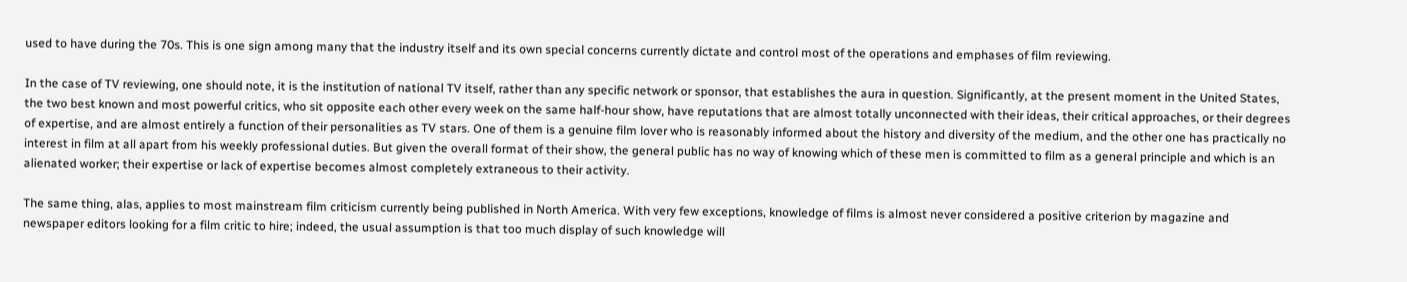used to have during the 70s. This is one sign among many that the industry itself and its own special concerns currently dictate and control most of the operations and emphases of film reviewing.

In the case of TV reviewing, one should note, it is the institution of national TV itself, rather than any specific network or sponsor, that establishes the aura in question. Significantly, at the present moment in the United States, the two best known and most powerful critics, who sit opposite each other every week on the same half-hour show, have reputations that are almost totally unconnected with their ideas, their critical approaches, or their degrees of expertise, and are almost entirely a function of their personalities as TV stars. One of them is a genuine film lover who is reasonably informed about the history and diversity of the medium, and the other one has practically no interest in film at all apart from his weekly professional duties. But given the overall format of their show, the general public has no way of knowing which of these men is committed to film as a general principle and which is an alienated worker; their expertise or lack of expertise becomes almost completely extraneous to their activity.

The same thing, alas, applies to most mainstream film criticism currently being published in North America. With very few exceptions, knowledge of films is almost never considered a positive criterion by magazine and newspaper editors looking for a film critic to hire; indeed, the usual assumption is that too much display of such knowledge will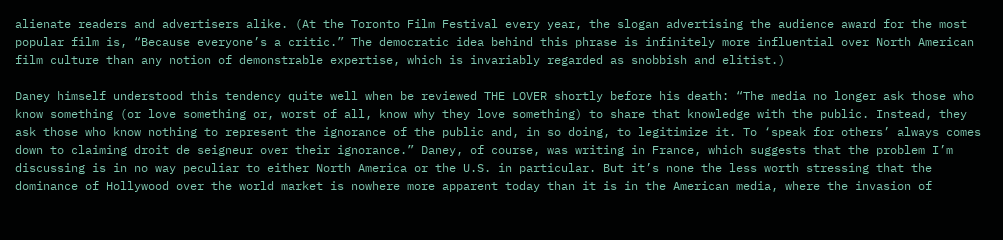alienate readers and advertisers alike. (At the Toronto Film Festival every year, the slogan advertising the audience award for the most popular film is, “Because everyone’s a critic.” The democratic idea behind this phrase is infinitely more influential over North American film culture than any notion of demonstrable expertise, which is invariably regarded as snobbish and elitist.)

Daney himself understood this tendency quite well when be reviewed THE LOVER shortly before his death: “The media no longer ask those who know something (or love something or, worst of all, know why they love something) to share that knowledge with the public. Instead, they ask those who know nothing to represent the ignorance of the public and, in so doing, to legitimize it. To ‘speak for others’ always comes down to claiming droit de seigneur over their ignorance.” Daney, of course, was writing in France, which suggests that the problem I’m discussing is in no way peculiar to either North America or the U.S. in particular. But it’s none the less worth stressing that the dominance of Hollywood over the world market is nowhere more apparent today than it is in the American media, where the invasion of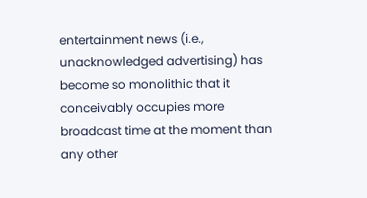entertainment news (i.e., unacknowledged advertising) has become so monolithic that it conceivably occupies more broadcast time at the moment than any other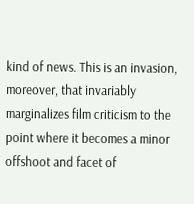kind of news. This is an invasion, moreover, that invariably marginalizes film criticism to the point where it becomes a minor offshoot and facet of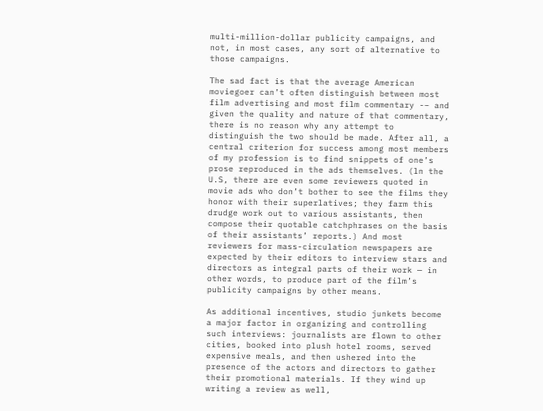multi-million-dollar publicity campaigns, and not, in most cases, any sort of alternative to those campaigns.

The sad fact is that the average American moviegoer can’t often distinguish between most film advertising and most film commentary -– and given the quality and nature of that commentary, there is no reason why any attempt to distinguish the two should be made. After all, a central criterion for success among most members of my profession is to find snippets of one’s prose reproduced in the ads themselves. (ln the U.S, there are even some reviewers quoted in movie ads who don’t bother to see the films they honor with their superlatives; they farm this drudge work out to various assistants, then compose their quotable catchphrases on the basis of their assistants’ reports.) And most reviewers for mass-circulation newspapers are expected by their editors to interview stars and directors as integral parts of their work — in other words, to produce part of the film’s publicity campaigns by other means.

As additional incentives, studio junkets become a major factor in organizing and controlling such interviews: journalists are flown to other cities, booked into plush hotel rooms, served expensive meals, and then ushered into the presence of the actors and directors to gather their promotional materials. If they wind up writing a review as well,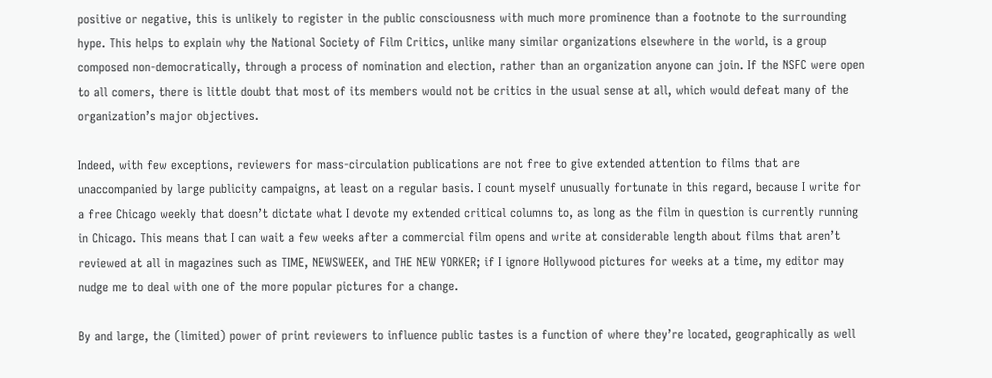positive or negative, this is unlikely to register in the public consciousness with much more prominence than a footnote to the surrounding hype. This helps to explain why the National Society of Film Critics, unlike many similar organizations elsewhere in the world, is a group composed non-democratically, through a process of nomination and election, rather than an organization anyone can join. If the NSFC were open to all comers, there is little doubt that most of its members would not be critics in the usual sense at all, which would defeat many of the organization’s major objectives.

Indeed, with few exceptions, reviewers for mass-circulation publications are not free to give extended attention to films that are unaccompanied by large publicity campaigns, at least on a regular basis. I count myself unusually fortunate in this regard, because I write for a free Chicago weekly that doesn’t dictate what I devote my extended critical columns to, as long as the film in question is currently running in Chicago. This means that I can wait a few weeks after a commercial film opens and write at considerable length about films that aren’t reviewed at all in magazines such as TIME, NEWSWEEK, and THE NEW YORKER; if I ignore Hollywood pictures for weeks at a time, my editor may nudge me to deal with one of the more popular pictures for a change.

By and large, the (limited) power of print reviewers to influence public tastes is a function of where they’re located, geographically as well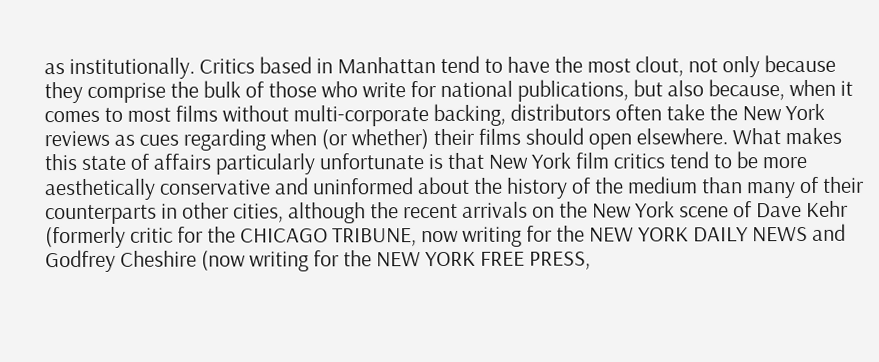as institutionally. Critics based in Manhattan tend to have the most clout, not only because they comprise the bulk of those who write for national publications, but also because, when it comes to most films without multi-corporate backing, distributors often take the New York reviews as cues regarding when (or whether) their films should open elsewhere. What makes this state of affairs particularly unfortunate is that New York film critics tend to be more aesthetically conservative and uninformed about the history of the medium than many of their counterparts in other cities, although the recent arrivals on the New York scene of Dave Kehr (formerly critic for the CHICAGO TRIBUNE, now writing for the NEW YORK DAILY NEWS and Godfrey Cheshire (now writing for the NEW YORK FREE PRESS,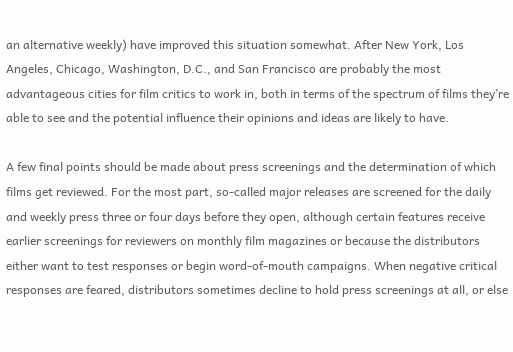an alternative weekly) have improved this situation somewhat. After New York, Los Angeles, Chicago, Washington, D.C., and San Francisco are probably the most advantageous cities for film critics to work in, both in terms of the spectrum of films they’re able to see and the potential influence their opinions and ideas are likely to have.

A few final points should be made about press screenings and the determination of which films get reviewed. For the most part, so-called major releases are screened for the daily and weekly press three or four days before they open, although certain features receive earlier screenings for reviewers on monthly film magazines or because the distributors either want to test responses or begin word-of-mouth campaigns. When negative critical responses are feared, distributors sometimes decline to hold press screenings at all, or else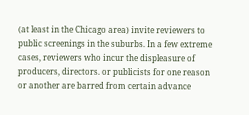(at least in the Chicago area) invite reviewers to public screenings in the suburbs. In a few extreme cases, reviewers who incur the displeasure of producers, directors. or publicists for one reason or another are barred from certain advance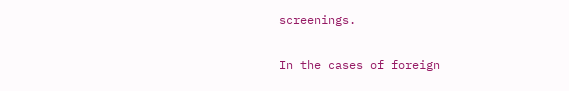screenings.

In the cases of foreign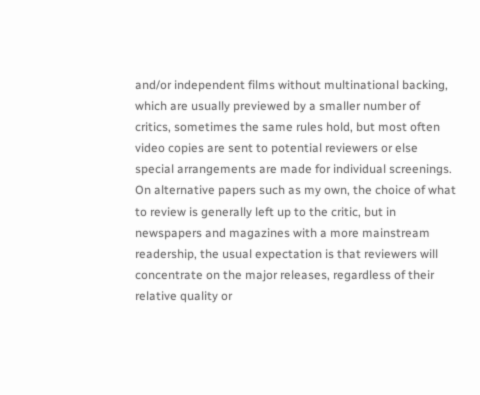and/or independent films without multinational backing, which are usually previewed by a smaller number of critics, sometimes the same rules hold, but most often video copies are sent to potential reviewers or else special arrangements are made for individual screenings. On alternative papers such as my own, the choice of what to review is generally left up to the critic, but in newspapers and magazines with a more mainstream readership, the usual expectation is that reviewers will concentrate on the major releases, regardless of their relative quality or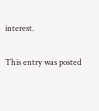interest.

This entry was posted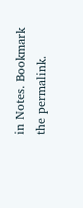in Notes. Bookmark the permalink.